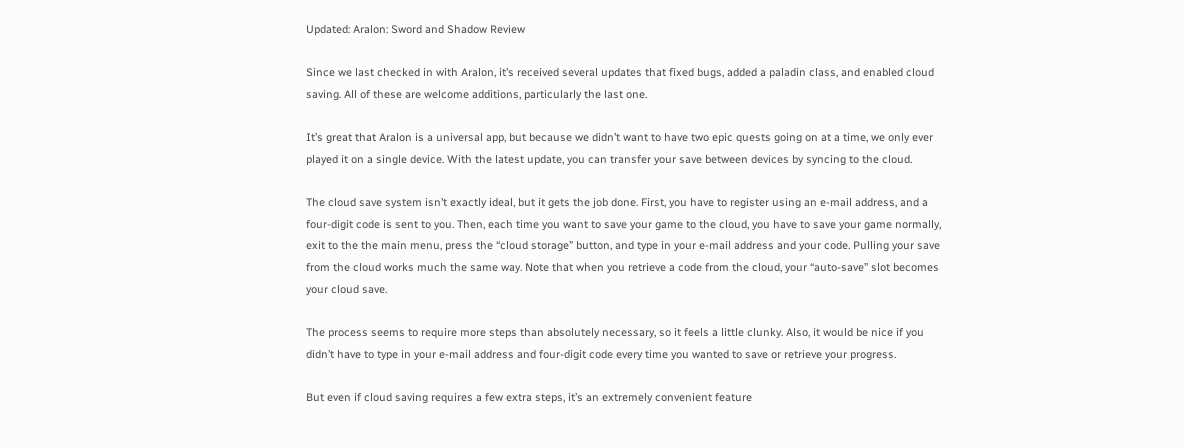Updated: Aralon: Sword and Shadow Review

Since we last checked in with Aralon, it’s received several updates that fixed bugs, added a paladin class, and enabled cloud saving. All of these are welcome additions, particularly the last one.

It’s great that Aralon is a universal app, but because we didn’t want to have two epic quests going on at a time, we only ever played it on a single device. With the latest update, you can transfer your save between devices by syncing to the cloud.

The cloud save system isn’t exactly ideal, but it gets the job done. First, you have to register using an e-mail address, and a four-digit code is sent to you. Then, each time you want to save your game to the cloud, you have to save your game normally, exit to the the main menu, press the “cloud storage” button, and type in your e-mail address and your code. Pulling your save from the cloud works much the same way. Note that when you retrieve a code from the cloud, your “auto-save” slot becomes your cloud save.

The process seems to require more steps than absolutely necessary, so it feels a little clunky. Also, it would be nice if you didn’t have to type in your e-mail address and four-digit code every time you wanted to save or retrieve your progress.

But even if cloud saving requires a few extra steps, it’s an extremely convenient feature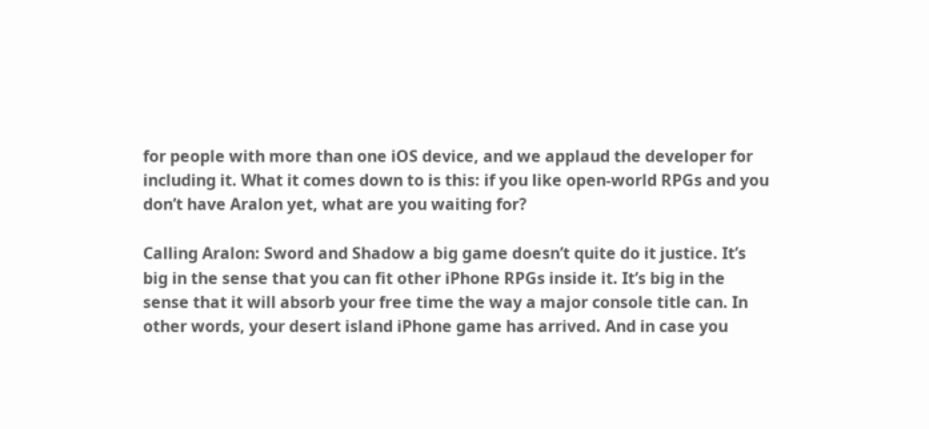for people with more than one iOS device, and we applaud the developer for including it. What it comes down to is this: if you like open-world RPGs and you don’t have Aralon yet, what are you waiting for?

Calling Aralon: Sword and Shadow a big game doesn’t quite do it justice. It’s big in the sense that you can fit other iPhone RPGs inside it. It’s big in the sense that it will absorb your free time the way a major console title can. In other words, your desert island iPhone game has arrived. And in case you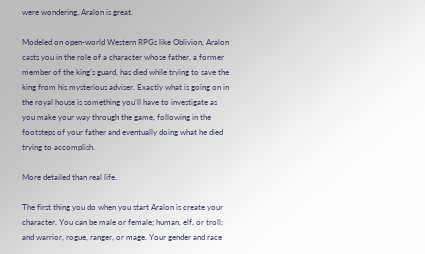were wondering, Aralon is great.

Modeled on open-world Western RPGs like Oblivion, Aralon casts you in the role of a character whose father, a former member of the king’s guard, has died while trying to save the king from his mysterious adviser. Exactly what is going on in the royal house is something you’ll have to investigate as you make your way through the game, following in the footsteps of your father and eventually doing what he died trying to accomplish.

More detailed than real life.

The first thing you do when you start Aralon is create your character. You can be male or female; human, elf, or troll; and warrior, rogue, ranger, or mage. Your gender and race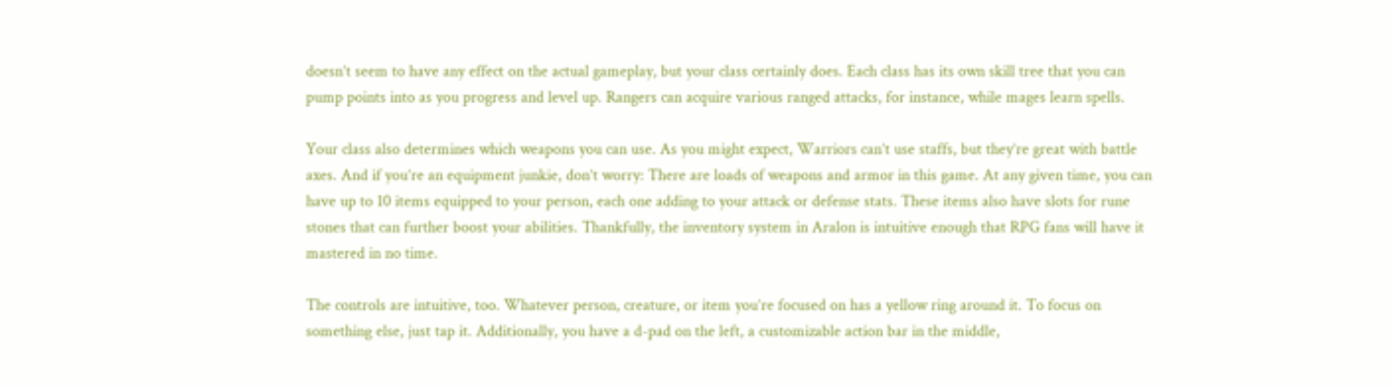doesn’t seem to have any effect on the actual gameplay, but your class certainly does. Each class has its own skill tree that you can pump points into as you progress and level up. Rangers can acquire various ranged attacks, for instance, while mages learn spells.

Your class also determines which weapons you can use. As you might expect, Warriors can’t use staffs, but they’re great with battle axes. And if you’re an equipment junkie, don’t worry: There are loads of weapons and armor in this game. At any given time, you can have up to 10 items equipped to your person, each one adding to your attack or defense stats. These items also have slots for rune stones that can further boost your abilities. Thankfully, the inventory system in Aralon is intuitive enough that RPG fans will have it mastered in no time.

The controls are intuitive, too. Whatever person, creature, or item you’re focused on has a yellow ring around it. To focus on something else, just tap it. Additionally, you have a d-pad on the left, a customizable action bar in the middle,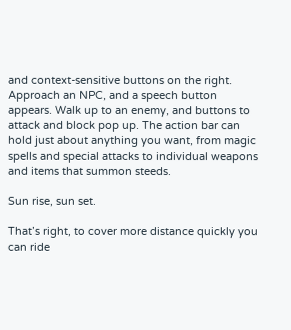and context-sensitive buttons on the right. Approach an NPC, and a speech button appears. Walk up to an enemy, and buttons to attack and block pop up. The action bar can hold just about anything you want, from magic spells and special attacks to individual weapons and items that summon steeds.

Sun rise, sun set.

That’s right, to cover more distance quickly you can ride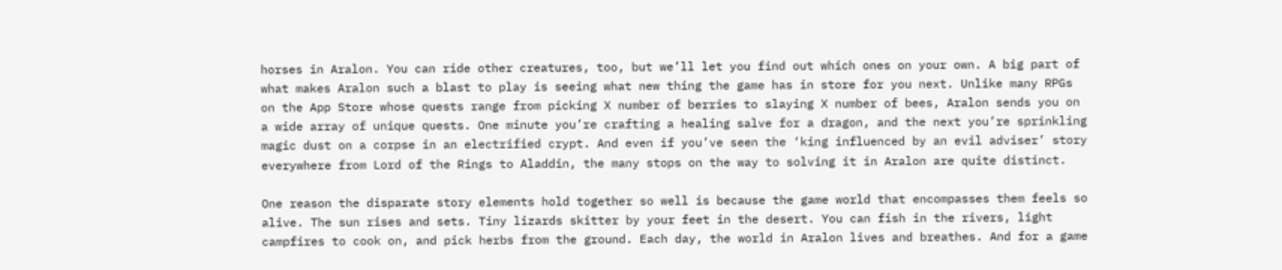horses in Aralon. You can ride other creatures, too, but we’ll let you find out which ones on your own. A big part of what makes Aralon such a blast to play is seeing what new thing the game has in store for you next. Unlike many RPGs on the App Store whose quests range from picking X number of berries to slaying X number of bees, Aralon sends you on a wide array of unique quests. One minute you’re crafting a healing salve for a dragon, and the next you’re sprinkling magic dust on a corpse in an electrified crypt. And even if you’ve seen the ‘king influenced by an evil adviser’ story everywhere from Lord of the Rings to Aladdin, the many stops on the way to solving it in Aralon are quite distinct.

One reason the disparate story elements hold together so well is because the game world that encompasses them feels so alive. The sun rises and sets. Tiny lizards skitter by your feet in the desert. You can fish in the rivers, light campfires to cook on, and pick herbs from the ground. Each day, the world in Aralon lives and breathes. And for a game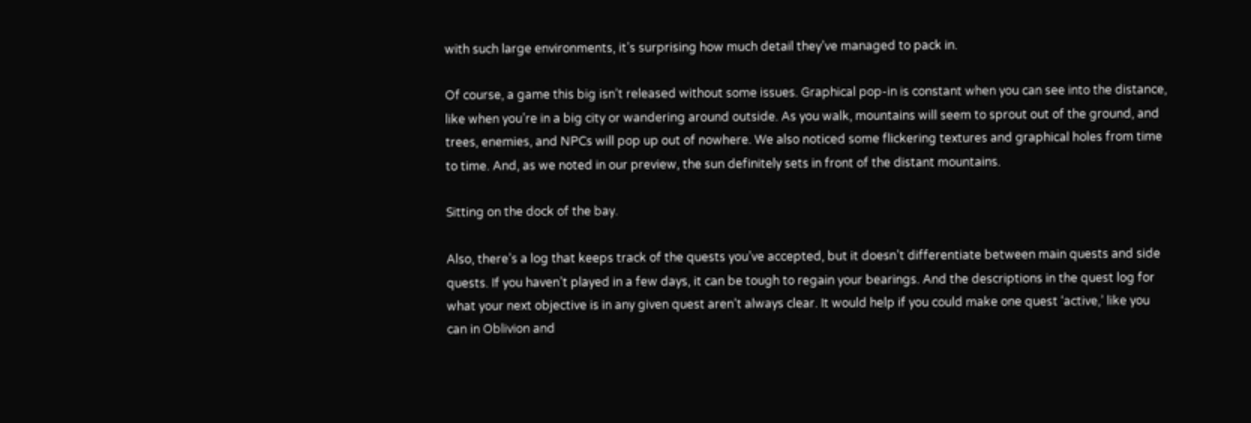with such large environments, it’s surprising how much detail they’ve managed to pack in.

Of course, a game this big isn’t released without some issues. Graphical pop-in is constant when you can see into the distance, like when you’re in a big city or wandering around outside. As you walk, mountains will seem to sprout out of the ground, and trees, enemies, and NPCs will pop up out of nowhere. We also noticed some flickering textures and graphical holes from time to time. And, as we noted in our preview, the sun definitely sets in front of the distant mountains.

Sitting on the dock of the bay.

Also, there’s a log that keeps track of the quests you’ve accepted, but it doesn’t differentiate between main quests and side quests. If you haven’t played in a few days, it can be tough to regain your bearings. And the descriptions in the quest log for what your next objective is in any given quest aren’t always clear. It would help if you could make one quest ‘active,’ like you can in Oblivion and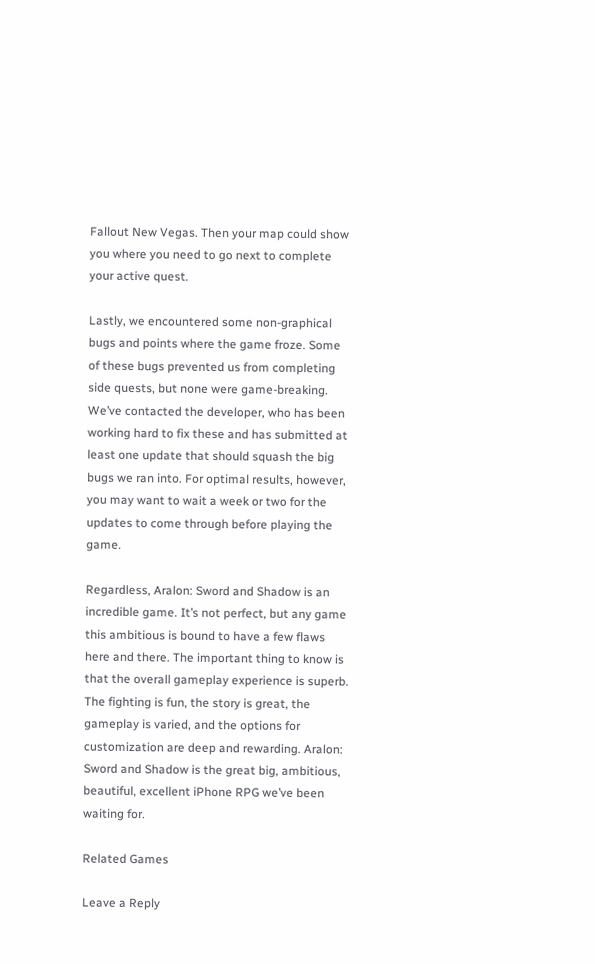Fallout New Vegas. Then your map could show you where you need to go next to complete your active quest.

Lastly, we encountered some non-graphical bugs and points where the game froze. Some of these bugs prevented us from completing side quests, but none were game-breaking. We’ve contacted the developer, who has been working hard to fix these and has submitted at least one update that should squash the big bugs we ran into. For optimal results, however, you may want to wait a week or two for the updates to come through before playing the game.

Regardless, Aralon: Sword and Shadow is an incredible game. It’s not perfect, but any game this ambitious is bound to have a few flaws here and there. The important thing to know is that the overall gameplay experience is superb. The fighting is fun, the story is great, the gameplay is varied, and the options for customization are deep and rewarding. Aralon: Sword and Shadow is the great big, ambitious, beautiful, excellent iPhone RPG we’ve been waiting for.

Related Games

Leave a Reply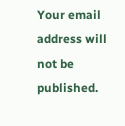Your email address will not be published.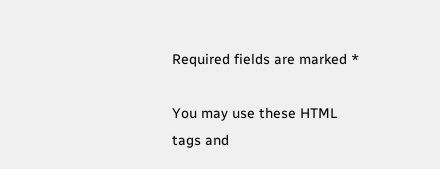Required fields are marked *

You may use these HTML tags and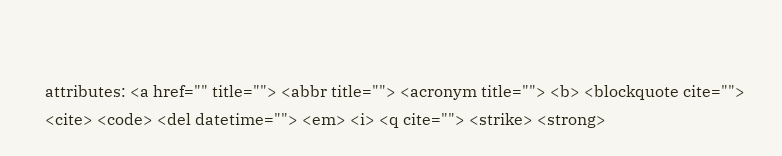attributes: <a href="" title=""> <abbr title=""> <acronym title=""> <b> <blockquote cite=""> <cite> <code> <del datetime=""> <em> <i> <q cite=""> <strike> <strong>